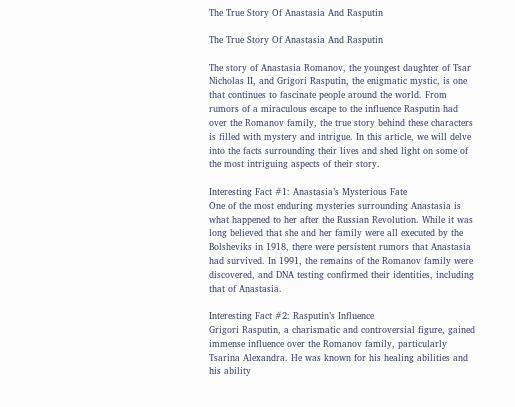The True Story Of Anastasia And Rasputin

The True Story Of Anastasia And Rasputin

The story of Anastasia Romanov, the youngest daughter of Tsar Nicholas II, and Grigori Rasputin, the enigmatic mystic, is one that continues to fascinate people around the world. From rumors of a miraculous escape to the influence Rasputin had over the Romanov family, the true story behind these characters is filled with mystery and intrigue. In this article, we will delve into the facts surrounding their lives and shed light on some of the most intriguing aspects of their story.

Interesting Fact #1: Anastasia’s Mysterious Fate
One of the most enduring mysteries surrounding Anastasia is what happened to her after the Russian Revolution. While it was long believed that she and her family were all executed by the Bolsheviks in 1918, there were persistent rumors that Anastasia had survived. In 1991, the remains of the Romanov family were discovered, and DNA testing confirmed their identities, including that of Anastasia.

Interesting Fact #2: Rasputin’s Influence
Grigori Rasputin, a charismatic and controversial figure, gained immense influence over the Romanov family, particularly Tsarina Alexandra. He was known for his healing abilities and his ability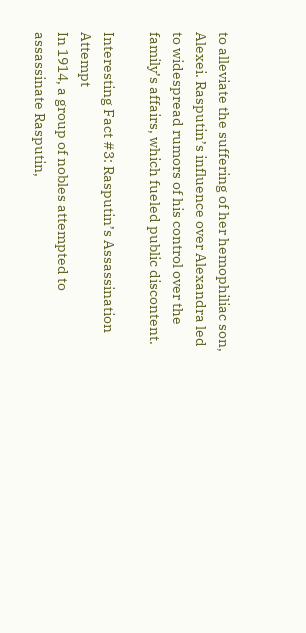to alleviate the suffering of her hemophiliac son, Alexei. Rasputin’s influence over Alexandra led to widespread rumors of his control over the family’s affairs, which fueled public discontent.

Interesting Fact #3: Rasputin’s Assassination Attempt
In 1914, a group of nobles attempted to assassinate Rasputin,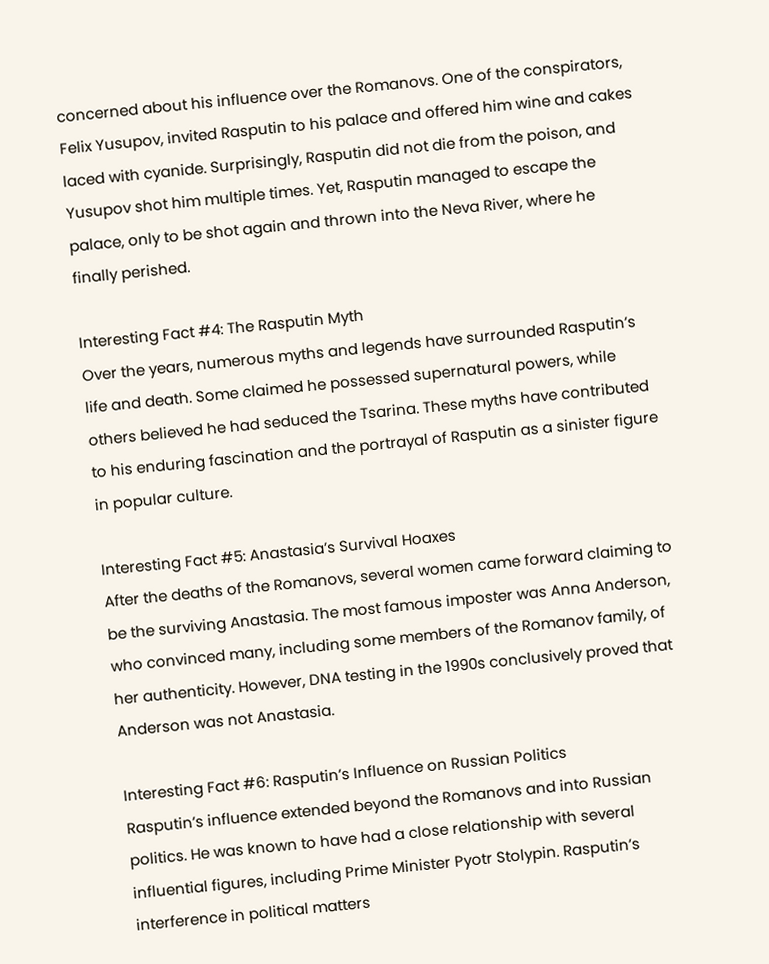concerned about his influence over the Romanovs. One of the conspirators, Felix Yusupov, invited Rasputin to his palace and offered him wine and cakes laced with cyanide. Surprisingly, Rasputin did not die from the poison, and Yusupov shot him multiple times. Yet, Rasputin managed to escape the palace, only to be shot again and thrown into the Neva River, where he finally perished.

Interesting Fact #4: The Rasputin Myth
Over the years, numerous myths and legends have surrounded Rasputin’s life and death. Some claimed he possessed supernatural powers, while others believed he had seduced the Tsarina. These myths have contributed to his enduring fascination and the portrayal of Rasputin as a sinister figure in popular culture.

Interesting Fact #5: Anastasia’s Survival Hoaxes
After the deaths of the Romanovs, several women came forward claiming to be the surviving Anastasia. The most famous imposter was Anna Anderson, who convinced many, including some members of the Romanov family, of her authenticity. However, DNA testing in the 1990s conclusively proved that Anderson was not Anastasia.

Interesting Fact #6: Rasputin’s Influence on Russian Politics
Rasputin’s influence extended beyond the Romanovs and into Russian politics. He was known to have had a close relationship with several influential figures, including Prime Minister Pyotr Stolypin. Rasputin’s interference in political matters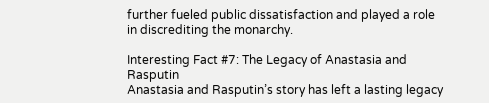further fueled public dissatisfaction and played a role in discrediting the monarchy.

Interesting Fact #7: The Legacy of Anastasia and Rasputin
Anastasia and Rasputin’s story has left a lasting legacy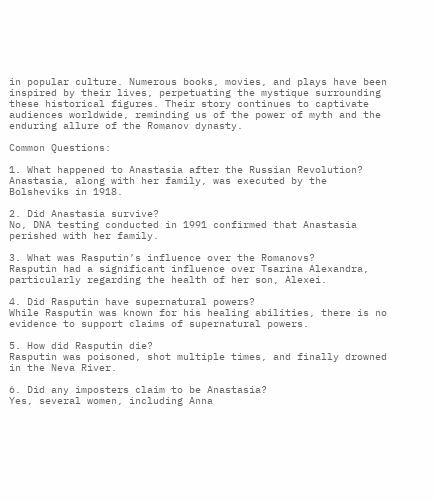in popular culture. Numerous books, movies, and plays have been inspired by their lives, perpetuating the mystique surrounding these historical figures. Their story continues to captivate audiences worldwide, reminding us of the power of myth and the enduring allure of the Romanov dynasty.

Common Questions:

1. What happened to Anastasia after the Russian Revolution?
Anastasia, along with her family, was executed by the Bolsheviks in 1918.

2. Did Anastasia survive?
No, DNA testing conducted in 1991 confirmed that Anastasia perished with her family.

3. What was Rasputin’s influence over the Romanovs?
Rasputin had a significant influence over Tsarina Alexandra, particularly regarding the health of her son, Alexei.

4. Did Rasputin have supernatural powers?
While Rasputin was known for his healing abilities, there is no evidence to support claims of supernatural powers.

5. How did Rasputin die?
Rasputin was poisoned, shot multiple times, and finally drowned in the Neva River.

6. Did any imposters claim to be Anastasia?
Yes, several women, including Anna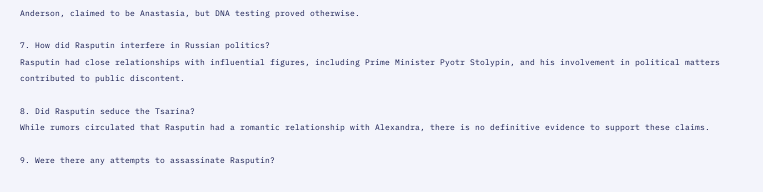Anderson, claimed to be Anastasia, but DNA testing proved otherwise.

7. How did Rasputin interfere in Russian politics?
Rasputin had close relationships with influential figures, including Prime Minister Pyotr Stolypin, and his involvement in political matters contributed to public discontent.

8. Did Rasputin seduce the Tsarina?
While rumors circulated that Rasputin had a romantic relationship with Alexandra, there is no definitive evidence to support these claims.

9. Were there any attempts to assassinate Rasputin?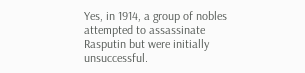Yes, in 1914, a group of nobles attempted to assassinate Rasputin but were initially unsuccessful.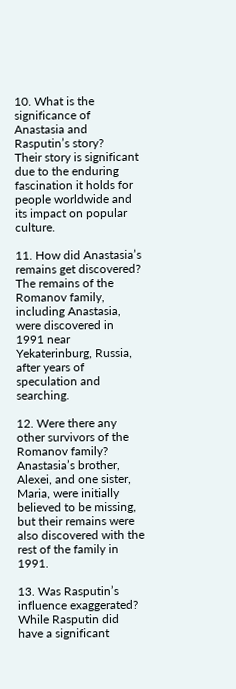10. What is the significance of Anastasia and Rasputin’s story?
Their story is significant due to the enduring fascination it holds for people worldwide and its impact on popular culture.

11. How did Anastasia’s remains get discovered?
The remains of the Romanov family, including Anastasia, were discovered in 1991 near Yekaterinburg, Russia, after years of speculation and searching.

12. Were there any other survivors of the Romanov family?
Anastasia’s brother, Alexei, and one sister, Maria, were initially believed to be missing, but their remains were also discovered with the rest of the family in 1991.

13. Was Rasputin’s influence exaggerated?
While Rasputin did have a significant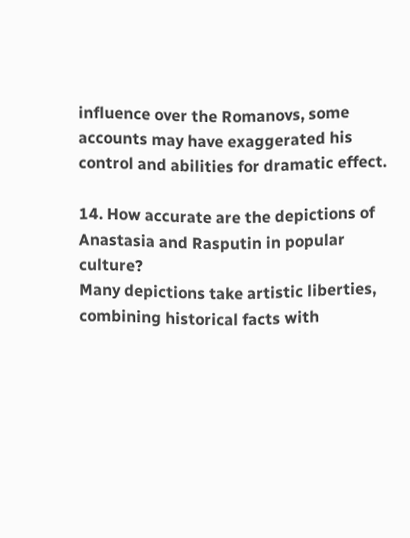influence over the Romanovs, some accounts may have exaggerated his control and abilities for dramatic effect.

14. How accurate are the depictions of Anastasia and Rasputin in popular culture?
Many depictions take artistic liberties, combining historical facts with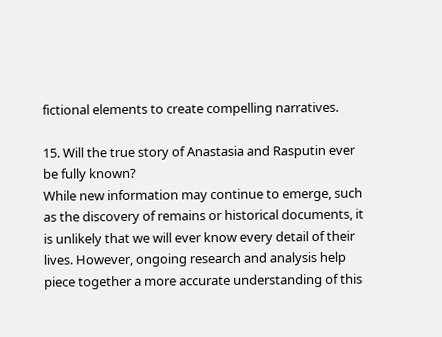fictional elements to create compelling narratives.

15. Will the true story of Anastasia and Rasputin ever be fully known?
While new information may continue to emerge, such as the discovery of remains or historical documents, it is unlikely that we will ever know every detail of their lives. However, ongoing research and analysis help piece together a more accurate understanding of this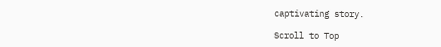captivating story.

Scroll to Top